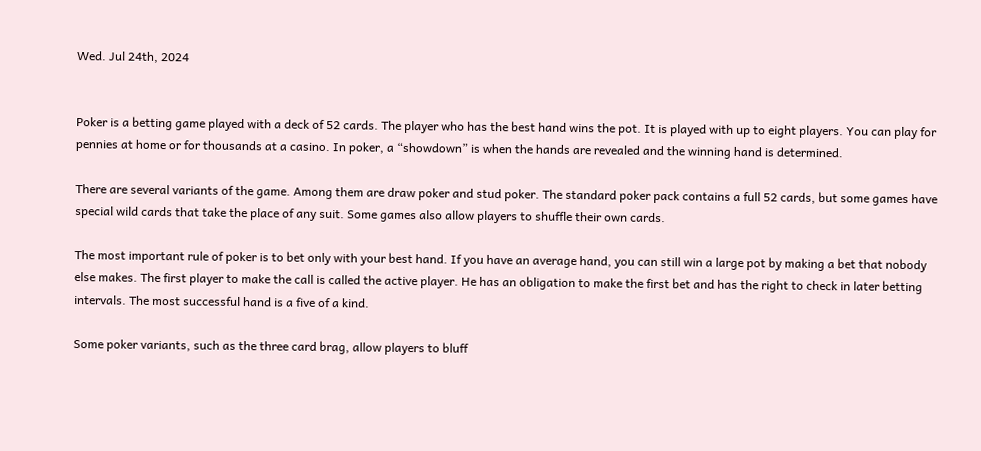Wed. Jul 24th, 2024


Poker is a betting game played with a deck of 52 cards. The player who has the best hand wins the pot. It is played with up to eight players. You can play for pennies at home or for thousands at a casino. In poker, a “showdown” is when the hands are revealed and the winning hand is determined.

There are several variants of the game. Among them are draw poker and stud poker. The standard poker pack contains a full 52 cards, but some games have special wild cards that take the place of any suit. Some games also allow players to shuffle their own cards.

The most important rule of poker is to bet only with your best hand. If you have an average hand, you can still win a large pot by making a bet that nobody else makes. The first player to make the call is called the active player. He has an obligation to make the first bet and has the right to check in later betting intervals. The most successful hand is a five of a kind.

Some poker variants, such as the three card brag, allow players to bluff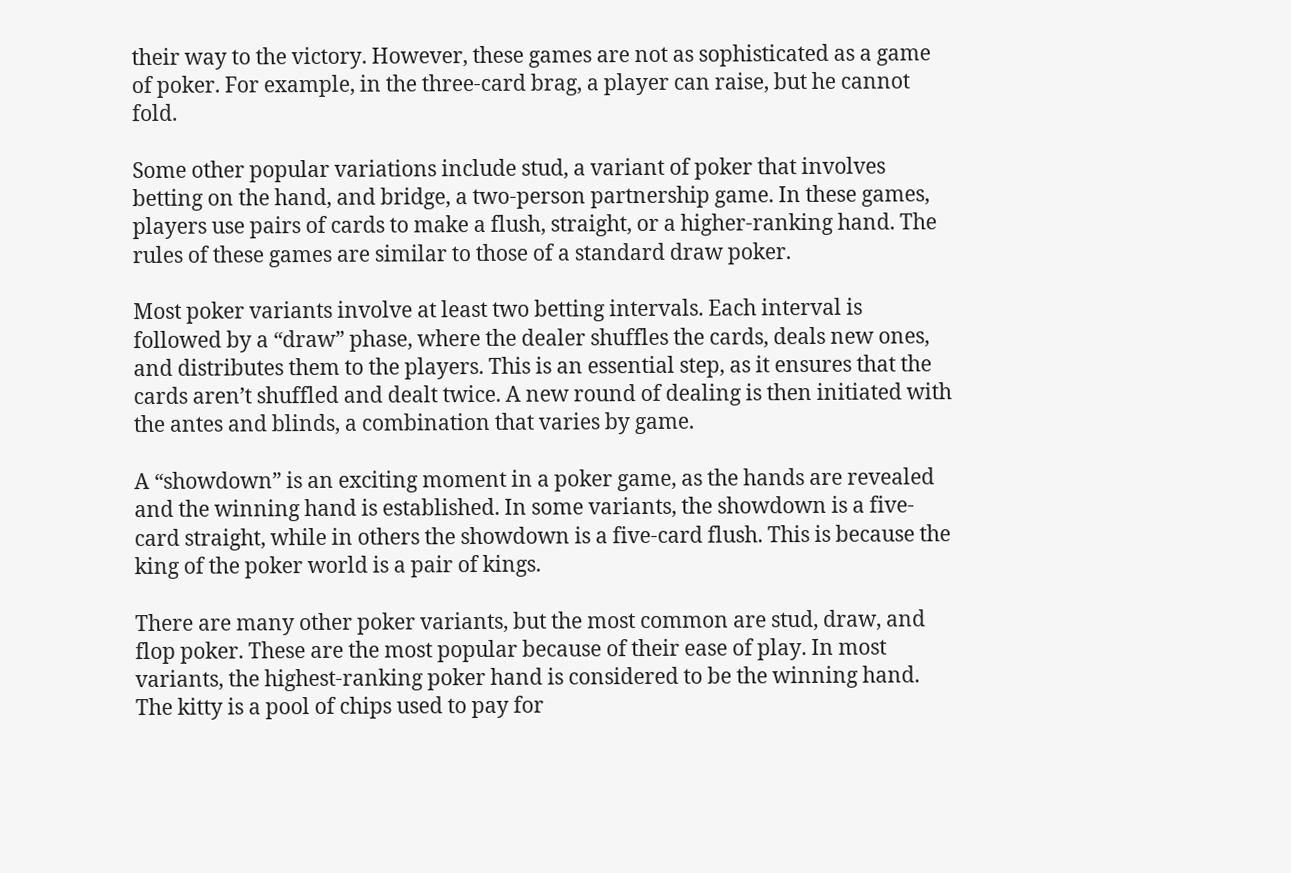their way to the victory. However, these games are not as sophisticated as a game of poker. For example, in the three-card brag, a player can raise, but he cannot fold.

Some other popular variations include stud, a variant of poker that involves betting on the hand, and bridge, a two-person partnership game. In these games, players use pairs of cards to make a flush, straight, or a higher-ranking hand. The rules of these games are similar to those of a standard draw poker.

Most poker variants involve at least two betting intervals. Each interval is followed by a “draw” phase, where the dealer shuffles the cards, deals new ones, and distributes them to the players. This is an essential step, as it ensures that the cards aren’t shuffled and dealt twice. A new round of dealing is then initiated with the antes and blinds, a combination that varies by game.

A “showdown” is an exciting moment in a poker game, as the hands are revealed and the winning hand is established. In some variants, the showdown is a five-card straight, while in others the showdown is a five-card flush. This is because the king of the poker world is a pair of kings.

There are many other poker variants, but the most common are stud, draw, and flop poker. These are the most popular because of their ease of play. In most variants, the highest-ranking poker hand is considered to be the winning hand. The kitty is a pool of chips used to pay for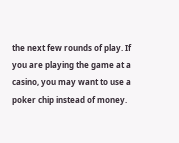the next few rounds of play. If you are playing the game at a casino, you may want to use a poker chip instead of money.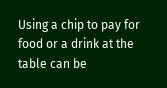Using a chip to pay for food or a drink at the table can be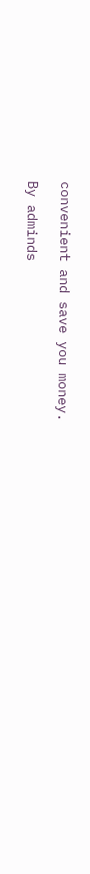convenient and save you money.

By adminds